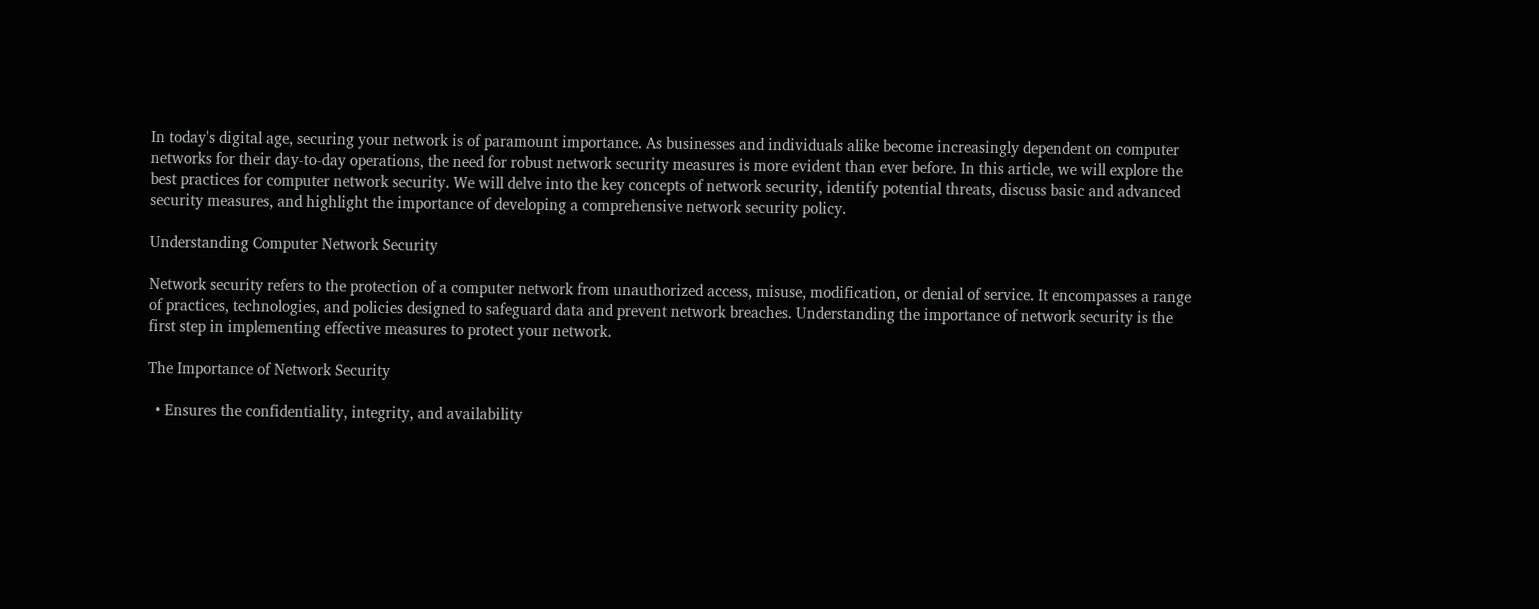In today's digital age, securing your network is of paramount importance. As businesses and individuals alike become increasingly dependent on computer networks for their day-to-day operations, the need for robust network security measures is more evident than ever before. In this article, we will explore the best practices for computer network security. We will delve into the key concepts of network security, identify potential threats, discuss basic and advanced security measures, and highlight the importance of developing a comprehensive network security policy.

Understanding Computer Network Security

Network security refers to the protection of a computer network from unauthorized access, misuse, modification, or denial of service. It encompasses a range of practices, technologies, and policies designed to safeguard data and prevent network breaches. Understanding the importance of network security is the first step in implementing effective measures to protect your network.

The Importance of Network Security

  • Ensures the confidentiality, integrity, and availability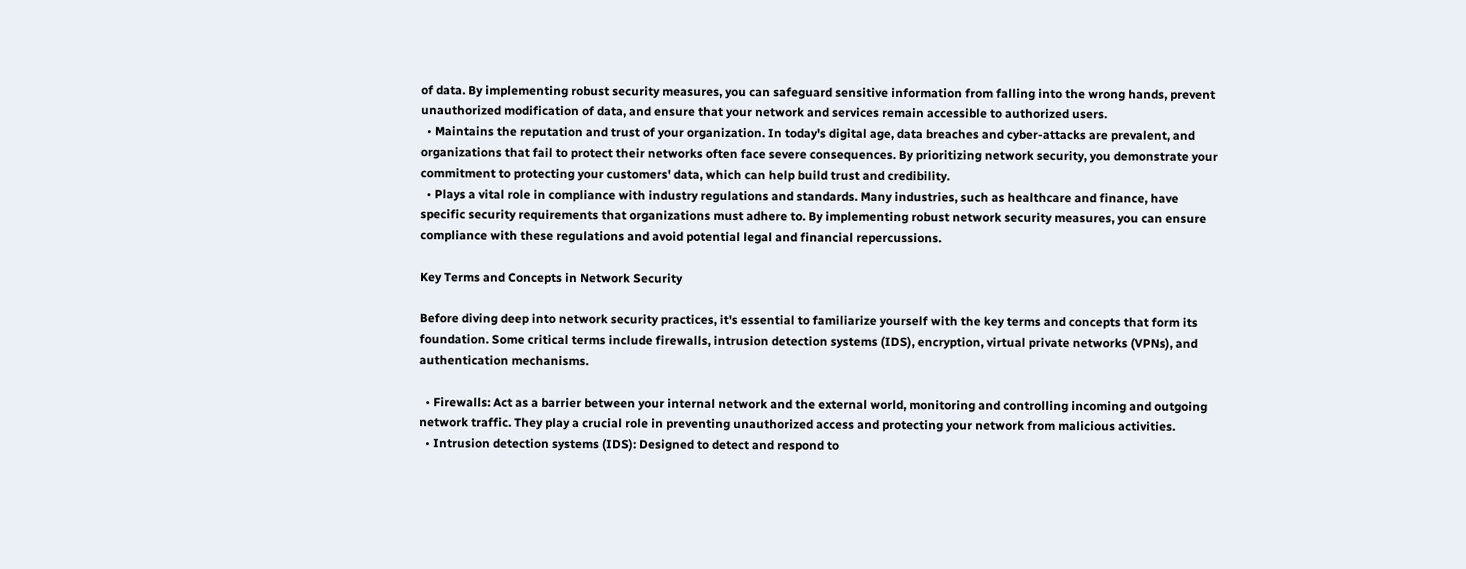of data. By implementing robust security measures, you can safeguard sensitive information from falling into the wrong hands, prevent unauthorized modification of data, and ensure that your network and services remain accessible to authorized users.
  • Maintains the reputation and trust of your organization. In today's digital age, data breaches and cyber-attacks are prevalent, and organizations that fail to protect their networks often face severe consequences. By prioritizing network security, you demonstrate your commitment to protecting your customers' data, which can help build trust and credibility.
  • Plays a vital role in compliance with industry regulations and standards. Many industries, such as healthcare and finance, have specific security requirements that organizations must adhere to. By implementing robust network security measures, you can ensure compliance with these regulations and avoid potential legal and financial repercussions.

Key Terms and Concepts in Network Security

Before diving deep into network security practices, it's essential to familiarize yourself with the key terms and concepts that form its foundation. Some critical terms include firewalls, intrusion detection systems (IDS), encryption, virtual private networks (VPNs), and authentication mechanisms.

  • Firewalls: Act as a barrier between your internal network and the external world, monitoring and controlling incoming and outgoing network traffic. They play a crucial role in preventing unauthorized access and protecting your network from malicious activities.
  • Intrusion detection systems (IDS): Designed to detect and respond to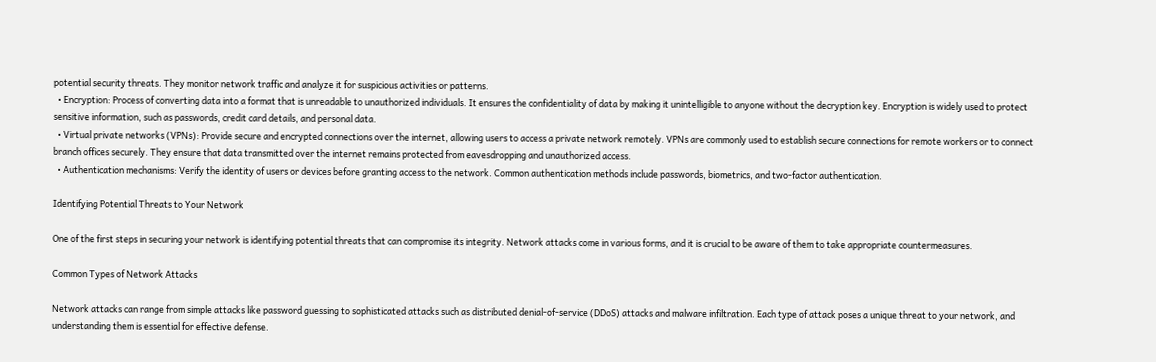potential security threats. They monitor network traffic and analyze it for suspicious activities or patterns.
  • Encryption: Process of converting data into a format that is unreadable to unauthorized individuals. It ensures the confidentiality of data by making it unintelligible to anyone without the decryption key. Encryption is widely used to protect sensitive information, such as passwords, credit card details, and personal data.
  • Virtual private networks (VPNs): Provide secure and encrypted connections over the internet, allowing users to access a private network remotely. VPNs are commonly used to establish secure connections for remote workers or to connect branch offices securely. They ensure that data transmitted over the internet remains protected from eavesdropping and unauthorized access.
  • Authentication mechanisms: Verify the identity of users or devices before granting access to the network. Common authentication methods include passwords, biometrics, and two-factor authentication.

Identifying Potential Threats to Your Network

One of the first steps in securing your network is identifying potential threats that can compromise its integrity. Network attacks come in various forms, and it is crucial to be aware of them to take appropriate countermeasures.

Common Types of Network Attacks

Network attacks can range from simple attacks like password guessing to sophisticated attacks such as distributed denial-of-service (DDoS) attacks and malware infiltration. Each type of attack poses a unique threat to your network, and understanding them is essential for effective defense.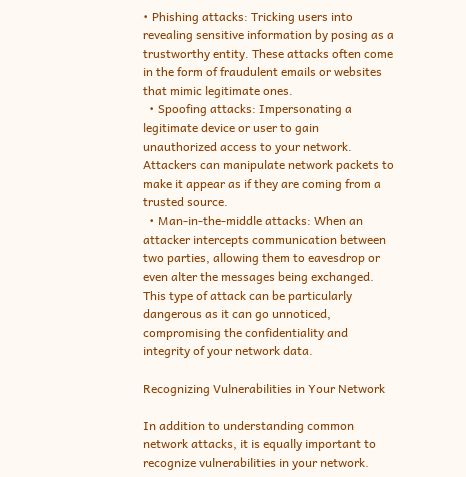• Phishing attacks: Tricking users into revealing sensitive information by posing as a trustworthy entity. These attacks often come in the form of fraudulent emails or websites that mimic legitimate ones.
  • Spoofing attacks: Impersonating a legitimate device or user to gain unauthorized access to your network. Attackers can manipulate network packets to make it appear as if they are coming from a trusted source.
  • Man-in-the-middle attacks: When an attacker intercepts communication between two parties, allowing them to eavesdrop or even alter the messages being exchanged. This type of attack can be particularly dangerous as it can go unnoticed, compromising the confidentiality and integrity of your network data.

Recognizing Vulnerabilities in Your Network

In addition to understanding common network attacks, it is equally important to recognize vulnerabilities in your network.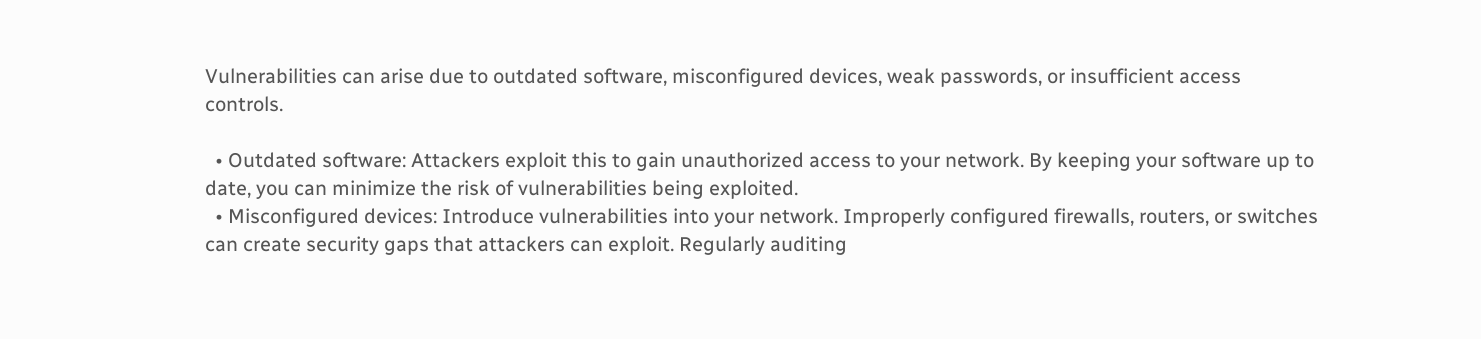Vulnerabilities can arise due to outdated software, misconfigured devices, weak passwords, or insufficient access controls.

  • Outdated software: Attackers exploit this to gain unauthorized access to your network. By keeping your software up to date, you can minimize the risk of vulnerabilities being exploited.
  • Misconfigured devices: Introduce vulnerabilities into your network. Improperly configured firewalls, routers, or switches can create security gaps that attackers can exploit. Regularly auditing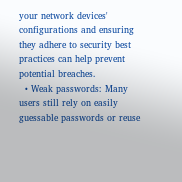your network devices' configurations and ensuring they adhere to security best practices can help prevent potential breaches.
  • Weak passwords: Many users still rely on easily guessable passwords or reuse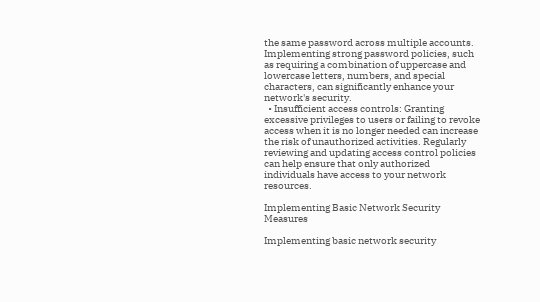the same password across multiple accounts. Implementing strong password policies, such as requiring a combination of uppercase and lowercase letters, numbers, and special characters, can significantly enhance your network's security.
  • Insufficient access controls: Granting excessive privileges to users or failing to revoke access when it is no longer needed can increase the risk of unauthorized activities. Regularly reviewing and updating access control policies can help ensure that only authorized individuals have access to your network resources.

Implementing Basic Network Security Measures

Implementing basic network security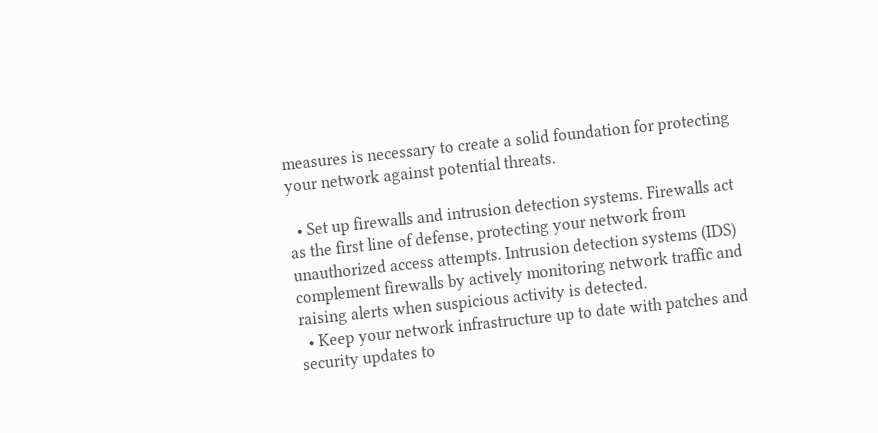measures is necessary to create a solid foundation for protecting your network against potential threats.

  • Set up firewalls and intrusion detection systems. Firewalls act as the first line of defense, protecting your network from unauthorized access attempts. Intrusion detection systems (IDS) complement firewalls by actively monitoring network traffic and raising alerts when suspicious activity is detected.
  • Keep your network infrastructure up to date with patches and security updates to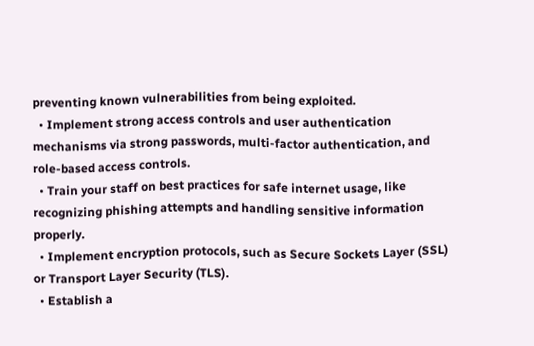preventing known vulnerabilities from being exploited.
  • Implement strong access controls and user authentication mechanisms via strong passwords, multi-factor authentication, and role-based access controls.
  • Train your staff on best practices for safe internet usage, like recognizing phishing attempts and handling sensitive information properly.
  • Implement encryption protocols, such as Secure Sockets Layer (SSL) or Transport Layer Security (TLS).
  • Establish a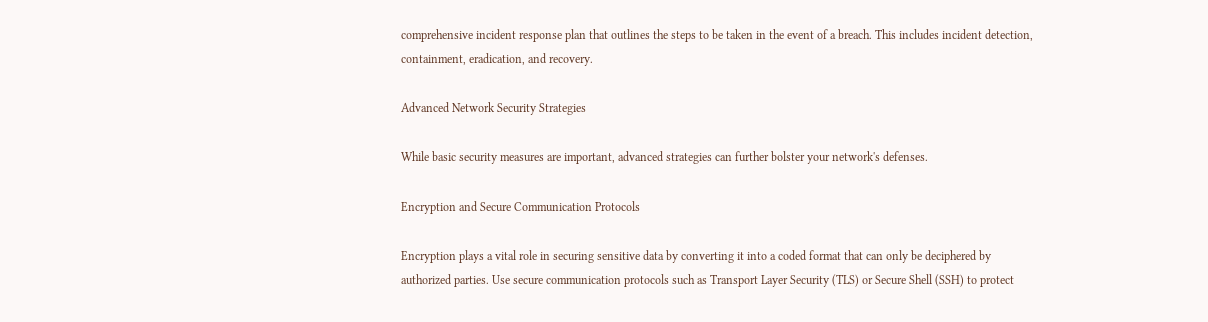comprehensive incident response plan that outlines the steps to be taken in the event of a breach. This includes incident detection, containment, eradication, and recovery.

Advanced Network Security Strategies

While basic security measures are important, advanced strategies can further bolster your network's defenses.

Encryption and Secure Communication Protocols

Encryption plays a vital role in securing sensitive data by converting it into a coded format that can only be deciphered by authorized parties. Use secure communication protocols such as Transport Layer Security (TLS) or Secure Shell (SSH) to protect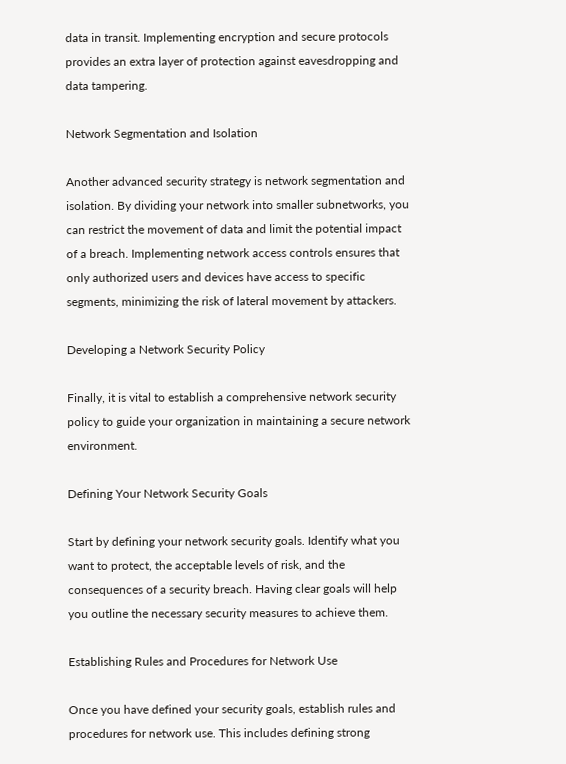data in transit. Implementing encryption and secure protocols provides an extra layer of protection against eavesdropping and data tampering.

Network Segmentation and Isolation

Another advanced security strategy is network segmentation and isolation. By dividing your network into smaller subnetworks, you can restrict the movement of data and limit the potential impact of a breach. Implementing network access controls ensures that only authorized users and devices have access to specific segments, minimizing the risk of lateral movement by attackers.

Developing a Network Security Policy

Finally, it is vital to establish a comprehensive network security policy to guide your organization in maintaining a secure network environment.

Defining Your Network Security Goals

Start by defining your network security goals. Identify what you want to protect, the acceptable levels of risk, and the consequences of a security breach. Having clear goals will help you outline the necessary security measures to achieve them.

Establishing Rules and Procedures for Network Use

Once you have defined your security goals, establish rules and procedures for network use. This includes defining strong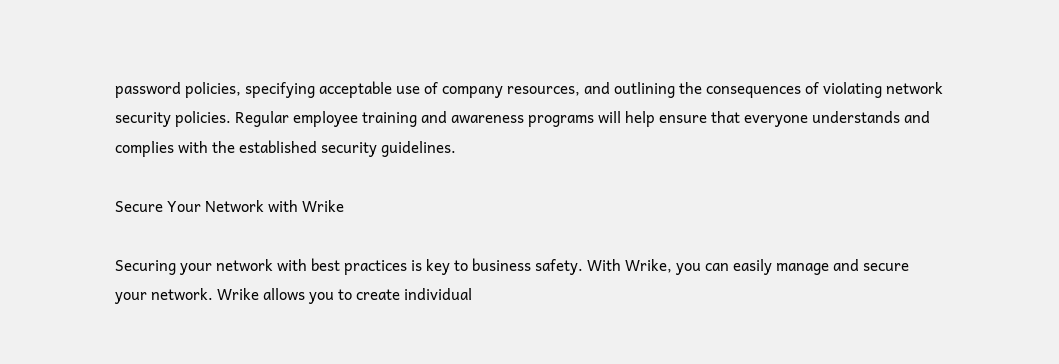password policies, specifying acceptable use of company resources, and outlining the consequences of violating network security policies. Regular employee training and awareness programs will help ensure that everyone understands and complies with the established security guidelines.

Secure Your Network with Wrike

Securing your network with best practices is key to business safety. With Wrike, you can easily manage and secure your network. Wrike allows you to create individual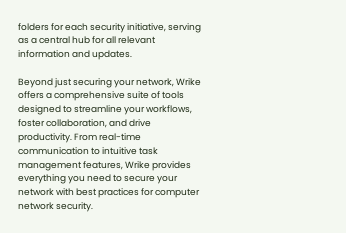folders for each security initiative, serving as a central hub for all relevant information and updates.

Beyond just securing your network, Wrike offers a comprehensive suite of tools designed to streamline your workflows, foster collaboration, and drive productivity. From real-time communication to intuitive task management features, Wrike provides everything you need to secure your network with best practices for computer network security.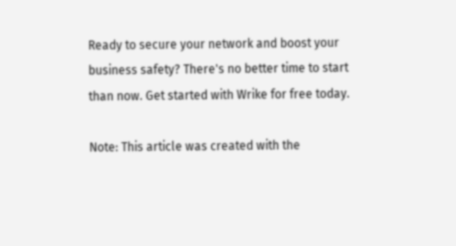Ready to secure your network and boost your business safety? There's no better time to start than now. Get started with Wrike for free today.

Note: This article was created with the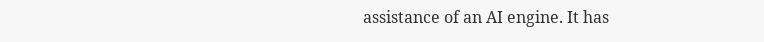assistance of an AI engine. It has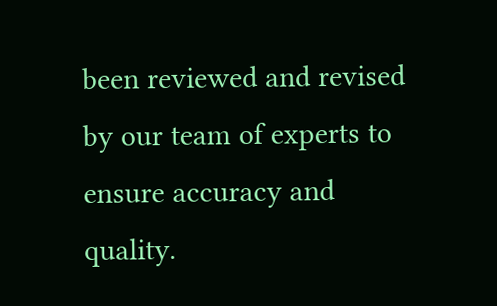been reviewed and revised by our team of experts to ensure accuracy and quality.